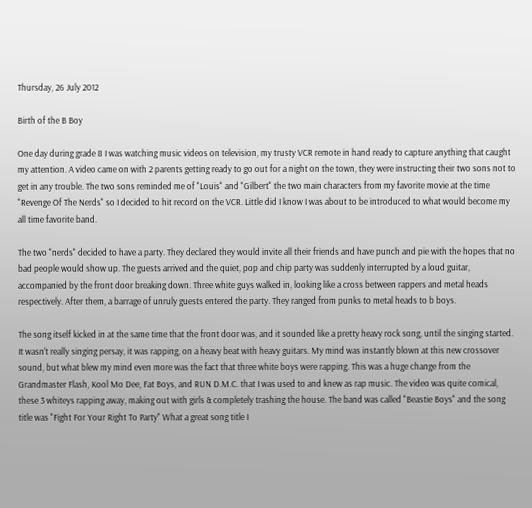Thursday, 26 July 2012

Birth of the B Boy

One day during grade 8 I was watching music videos on television, my trusty VCR remote in hand ready to capture anything that caught my attention. A video came on with 2 parents getting ready to go out for a night on the town, they were instructing their two sons not to get in any trouble. The two sons reminded me of "Louis" and "Gilbert" the two main characters from my favorite movie at the time "Revenge Of The Nerds" so I decided to hit record on the VCR. Little did I know I was about to be introduced to what would become my all time favorite band.

The two "nerds" decided to have a party. They declared they would invite all their friends and have punch and pie with the hopes that no bad people would show up. The guests arrived and the quiet, pop and chip party was suddenly interrupted by a loud guitar, accompanied by the front door breaking down. Three white guys walked in, looking like a cross between rappers and metal heads respectively. After them, a barrage of unruly guests entered the party. They ranged from punks to metal heads to b boys.

The song itself kicked in at the same time that the front door was, and it sounded like a pretty heavy rock song, until the singing started. It wasn't really singing persay, it was rapping, on a heavy beat with heavy guitars. My mind was instantly blown at this new crossover sound, but what blew my mind even more was the fact that three white boys were rapping. This was a huge change from the Grandmaster Flash, Kool Mo Dee, Fat Boys, and RUN D.M.C. that I was used to and knew as rap music. The video was quite comical, these 3 whiteys rapping away, making out with girls & completely trashing the house. The band was called "Beastie Boys" and the song title was "Fight For Your Right To Party" What a great song title I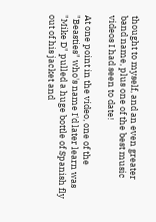thought to myself, and an even greater band name, plus one of the best music videos I had seen to date!

At one point in the video, one of the "Beasties" who's name I'd later learn was "Mike D" pulled a huge bottle of Spanish fly out of his jacket and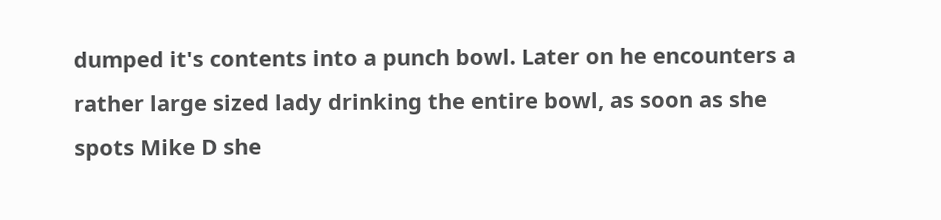dumped it's contents into a punch bowl. Later on he encounters a rather large sized lady drinking the entire bowl, as soon as she spots Mike D she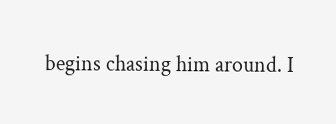begins chasing him around. I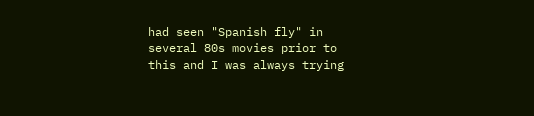had seen "Spanish fly" in several 80s movies prior to this and I was always trying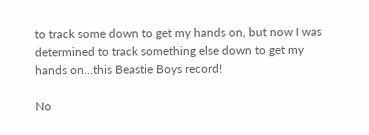to track some down to get my hands on, but now I was determined to track something else down to get my hands on...this Beastie Boys record!

No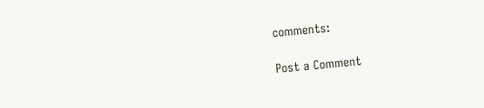comments:

Post a Comment